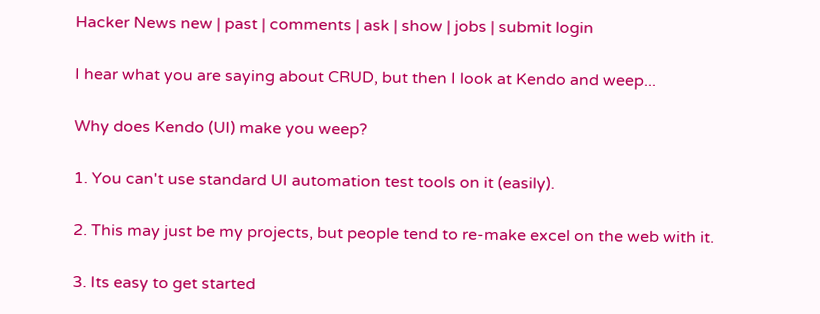Hacker News new | past | comments | ask | show | jobs | submit login

I hear what you are saying about CRUD, but then I look at Kendo and weep...

Why does Kendo (UI) make you weep?

1. You can't use standard UI automation test tools on it (easily).

2. This may just be my projects, but people tend to re-make excel on the web with it.

3. Its easy to get started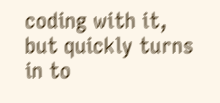coding with it, but quickly turns in to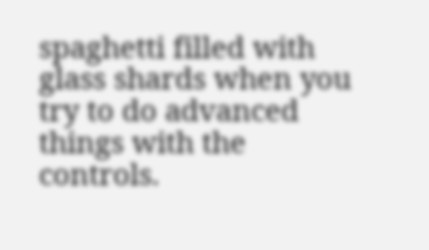spaghetti filled with glass shards when you try to do advanced things with the controls.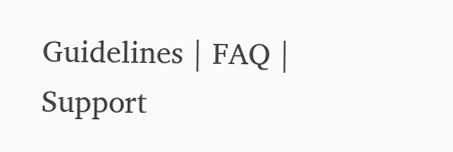Guidelines | FAQ | Support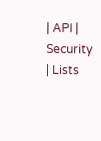| API | Security | Lists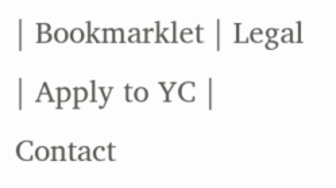| Bookmarklet | Legal | Apply to YC | Contact